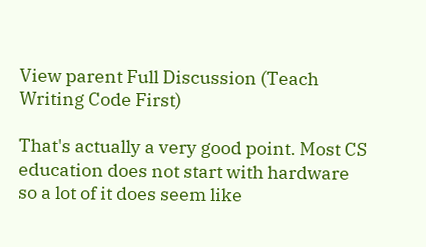View parent Full Discussion (Teach Writing Code First)

That's actually a very good point. Most CS education does not start with hardware so a lot of it does seem like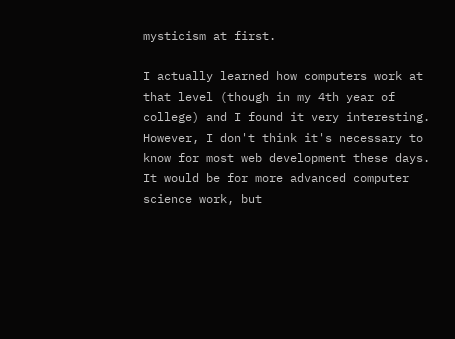mysticism at first.

I actually learned how computers work at that level (though in my 4th year of college) and I found it very interesting. However, I don't think it's necessary to know for most web development these days. It would be for more advanced computer science work, but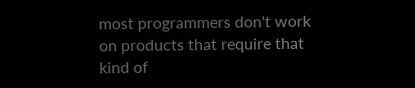most programmers don't work on products that require that kind of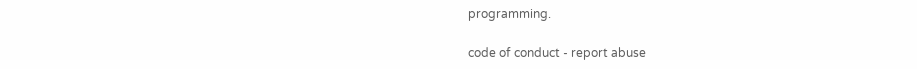programming.

code of conduct - report abuse